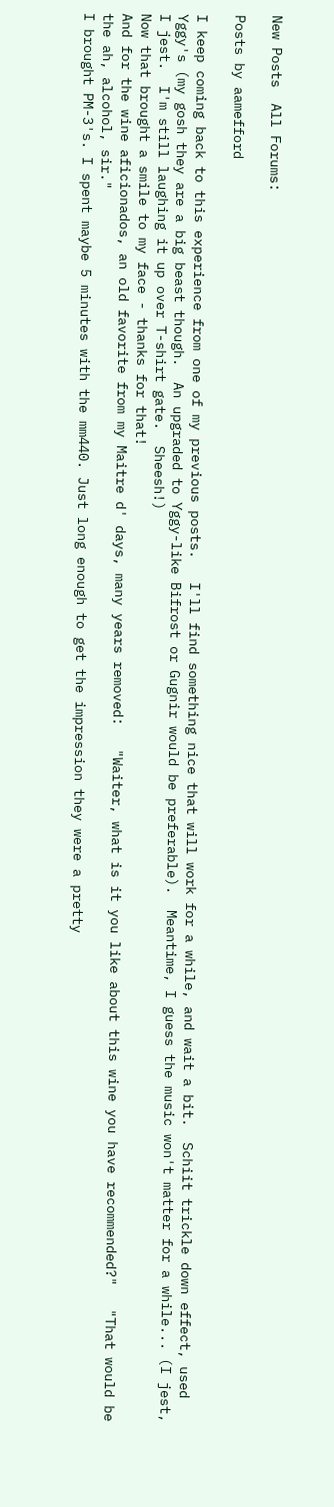New Posts  All Forums:

Posts by aamefford

I keep coming back to this experience from one of my previous posts.   I'll find something nice that will work for a while, and wait a bit.  Schiit trickle down effect, used Yggy's (my gosh they are a big beast though.  An upgraded to Yggy-like Bifrost or Gugnir would be preferable).  Meantime, I guess the music won't matter for a while... (I jest, I jest.  I'm still laughing it up over T-shirt gate.  Sheesh!)
Now that brought a smile to my face - thanks for that!
And for the wine aficionados, an old favorite from my Maitre d' days, many years removed:   "Waiter, what is it you like about this wine you have recommended?"   "That would be the ah, alcohol, sir."
I brought PM-3's. I spent maybe 5 minutes with the mm440. Just long enough to get the impression they were a pretty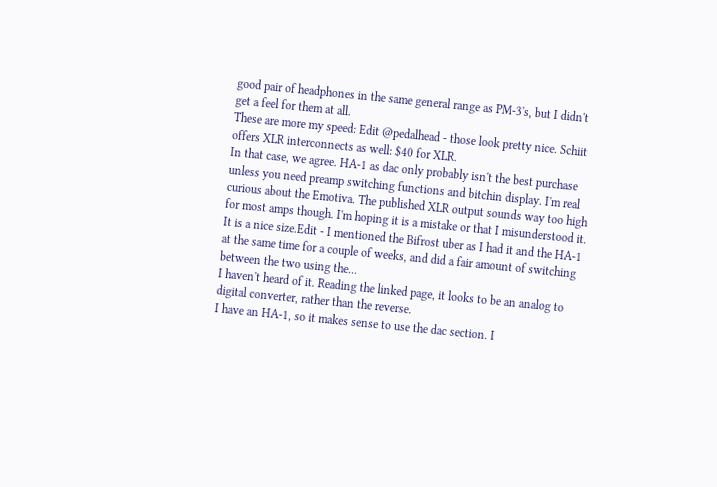good pair of headphones in the same general range as PM-3's, but I didn't get a feel for them at all.
These are more my speed: Edit @pedalhead - those look pretty nice. Schiit offers XLR interconnects as well: $40 for XLR.
In that case, we agree. HA-1 as dac only probably isn't the best purchase unless you need preamp switching functions and bitchin display. I'm real curious about the Emotiva. The published XLR output sounds way too high for most amps though. I'm hoping it is a mistake or that I misunderstood it. It is a nice size.Edit - I mentioned the Bifrost uber as I had it and the HA-1 at the same time for a couple of weeks, and did a fair amount of switching between the two using the...
I haven't heard of it. Reading the linked page, it looks to be an analog to digital converter, rather than the reverse.
I have an HA-1, so it makes sense to use the dac section. I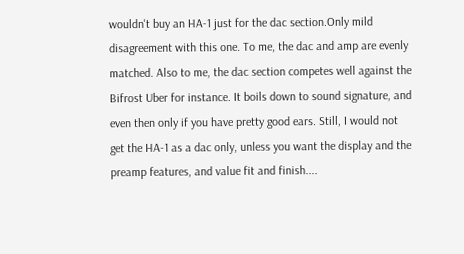wouldn't buy an HA-1 just for the dac section.Only mild disagreement with this one. To me, the dac and amp are evenly matched. Also to me, the dac section competes well against the Bifrost Uber for instance. It boils down to sound signature, and even then only if you have pretty good ears. Still, I would not get the HA-1 as a dac only, unless you want the display and the preamp features, and value fit and finish....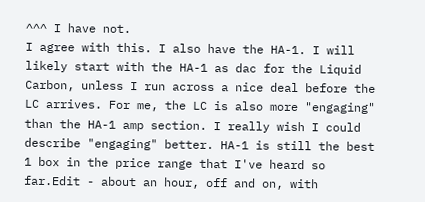^^^ I have not.
I agree with this. I also have the HA-1. I will likely start with the HA-1 as dac for the Liquid Carbon, unless I run across a nice deal before the LC arrives. For me, the LC is also more "engaging" than the HA-1 amp section. I really wish I could describe "engaging" better. HA-1 is still the best 1 box in the price range that I've heard so far.Edit - about an hour, off and on, with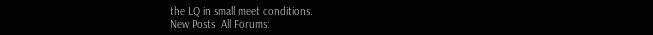the LQ in small meet conditions.
New Posts  All Forums: